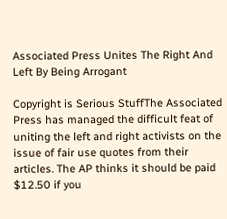Associated Press Unites The Right And Left By Being Arrogant

Copyright is Serious StuffThe Associated Press has managed the difficult feat of uniting the left and right activists on the issue of fair use quotes from their articles. The AP thinks it should be paid $12.50 if you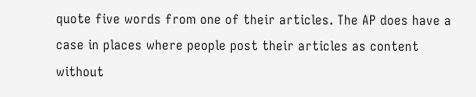quote five words from one of their articles. The AP does have a case in places where people post their articles as content without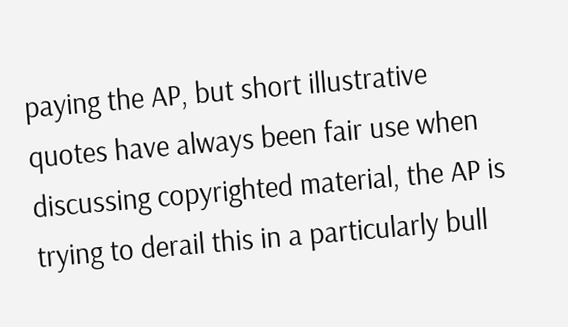paying the AP, but short illustrative quotes have always been fair use when discussing copyrighted material, the AP is trying to derail this in a particularly bull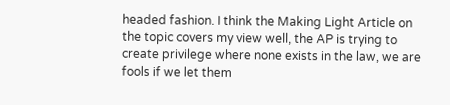headed fashion. I think the Making Light Article on the topic covers my view well, the AP is trying to create privilege where none exists in the law, we are fools if we let them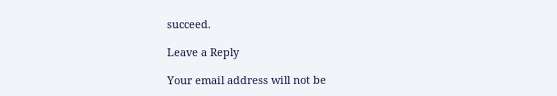succeed.

Leave a Reply

Your email address will not be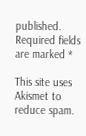published. Required fields are marked *

This site uses Akismet to reduce spam.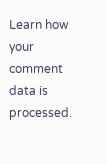Learn how your comment data is processed.